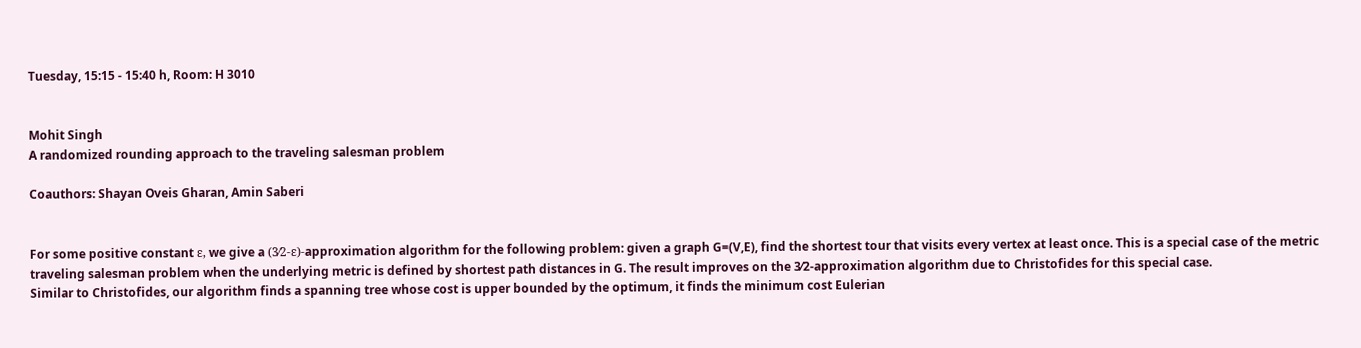Tuesday, 15:15 - 15:40 h, Room: H 3010


Mohit Singh
A randomized rounding approach to the traveling salesman problem

Coauthors: Shayan Oveis Gharan, Amin Saberi


For some positive constant ε, we give a (3⁄2-ε)-approximation algorithm for the following problem: given a graph G=(V,E), find the shortest tour that visits every vertex at least once. This is a special case of the metric traveling salesman problem when the underlying metric is defined by shortest path distances in G. The result improves on the 3⁄2-approximation algorithm due to Christofides for this special case.
Similar to Christofides, our algorithm finds a spanning tree whose cost is upper bounded by the optimum, it finds the minimum cost Eulerian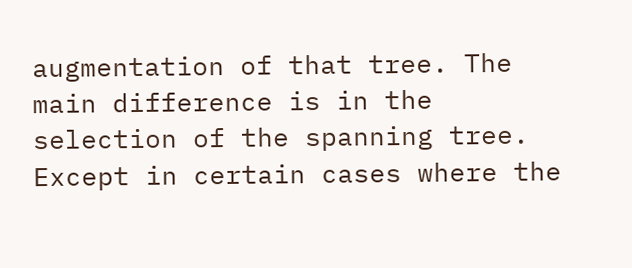augmentation of that tree. The main difference is in the selection of the spanning tree. Except in certain cases where the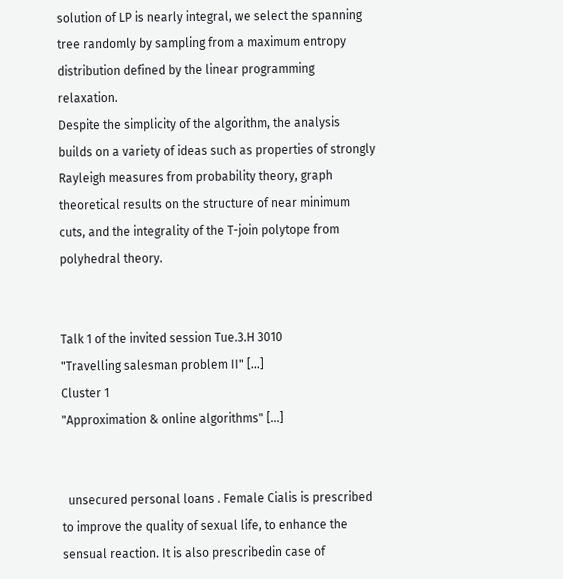solution of LP is nearly integral, we select the spanning tree randomly by sampling from a maximum entropy distribution defined by the linear programming relaxation.
Despite the simplicity of the algorithm, the analysis builds on a variety of ideas such as properties of strongly Rayleigh measures from probability theory, graph theoretical results on the structure of near minimum cuts, and the integrality of the T-join polytope from polyhedral theory.


Talk 1 of the invited session Tue.3.H 3010
"Travelling salesman problem II" [...]
Cluster 1
"Approximation & online algorithms" [...]


  unsecured personal loans . Female Cialis is prescribed to improve the quality of sexual life, to enhance the sensual reaction. It is also prescribedin case of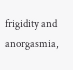frigidity and anorgasmia,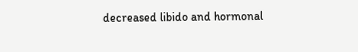decreased libido and hormonal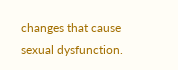changes that cause sexual dysfunction.